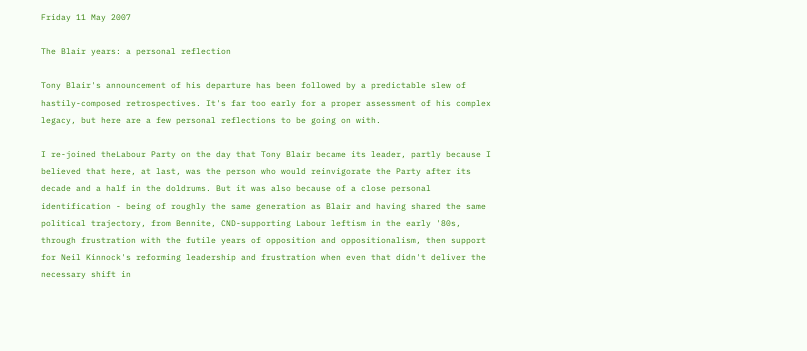Friday 11 May 2007

The Blair years: a personal reflection

Tony Blair's announcement of his departure has been followed by a predictable slew of hastily-composed retrospectives. It's far too early for a proper assessment of his complex legacy, but here are a few personal reflections to be going on with.

I re-joined theLabour Party on the day that Tony Blair became its leader, partly because I believed that here, at last, was the person who would reinvigorate the Party after its decade and a half in the doldrums. But it was also because of a close personal identification - being of roughly the same generation as Blair and having shared the same political trajectory, from Bennite, CND-supporting Labour leftism in the early '80s, through frustration with the futile years of opposition and oppositionalism, then support for Neil Kinnock's reforming leadership and frustration when even that didn't deliver the necessary shift in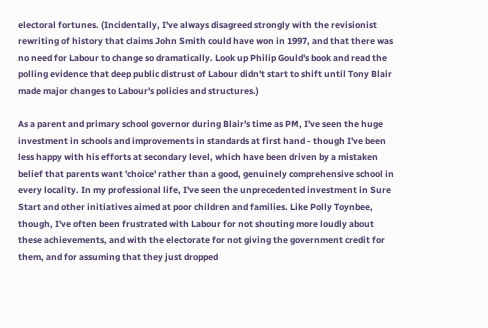electoral fortunes. (Incidentally, I've always disagreed strongly with the revisionist rewriting of history that claims John Smith could have won in 1997, and that there was no need for Labour to change so dramatically. Look up Philip Gould's book and read the polling evidence that deep public distrust of Labour didn't start to shift until Tony Blair made major changes to Labour's policies and structures.)

As a parent and primary school governor during Blair's time as PM, I've seen the huge investment in schools and improvements in standards at first hand - though I've been less happy with his efforts at secondary level, which have been driven by a mistaken belief that parents want 'choice' rather than a good, genuinely comprehensive school in every locality. In my professional life, I've seen the unprecedented investment in Sure Start and other initiatives aimed at poor children and families. Like Polly Toynbee, though, I've often been frustrated with Labour for not shouting more loudly about these achievements, and with the electorate for not giving the government credit for them, and for assuming that they just dropped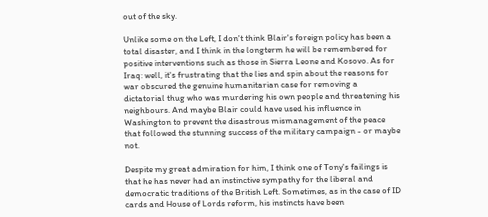out of the sky.

Unlike some on the Left, I don't think Blair's foreign policy has been a total disaster, and I think in the longterm he will be remembered for positive interventions such as those in Sierra Leone and Kosovo. As for Iraq: well, it's frustrating that the lies and spin about the reasons for war obscured the genuine humanitarian case for removing a dictatorial thug who was murdering his own people and threatening his neighbours. And maybe Blair could have used his influence in Washington to prevent the disastrous mismanagement of the peace that followed the stunning success of the military campaign - or maybe not.

Despite my great admiration for him, I think one of Tony's failings is that he has never had an instinctive sympathy for the liberal and democratic traditions of the British Left. Sometimes, as in the case of ID cards and House of Lords reform, his instincts have been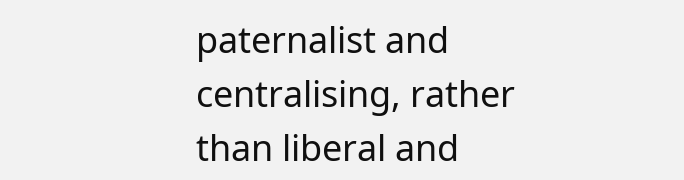paternalist and centralising, rather than liberal and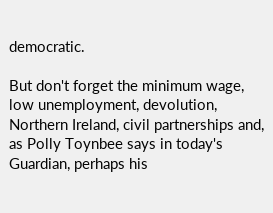democratic.

But don't forget the minimum wage, low unemployment, devolution, Northern Ireland, civil partnerships and, as Polly Toynbee says in today's Guardian, perhaps his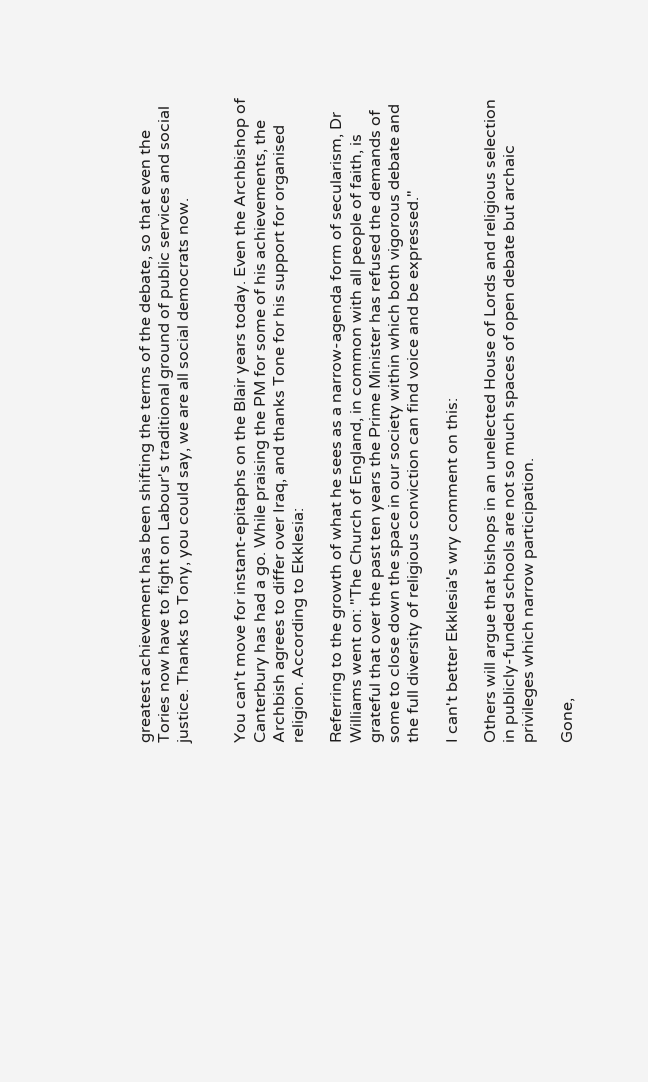greatest achievement has been shifting the terms of the debate, so that even the Tories now have to fight on Labour's traditional ground of public services and social justice. Thanks to Tony, you could say, we are all social democrats now.


You can't move for instant-epitaphs on the Blair years today. Even the Archbishop of Canterbury has had a go. While praising the PM for some of his achievements, the Archbish agrees to differ over Iraq, and thanks Tone for his support for organised religion. According to Ekklesia:

Referring to the growth of what he sees as a narrow-agenda form of secularism, Dr Williams went on: "The Church of England, in common with all people of faith, is grateful that over the past ten years the Prime Minister has refused the demands of some to close down the space in our society within which both vigorous debate and the full diversity of religious conviction can find voice and be expressed."

I can't better Ekklesia's wry comment on this:

Others will argue that bishops in an unelected House of Lords and religious selection in publicly-funded schools are not so much spaces of open debate but archaic privileges which narrow participation.

Gone,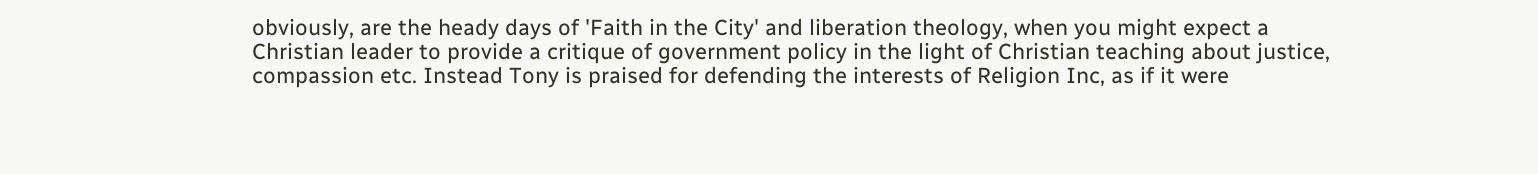obviously, are the heady days of 'Faith in the City' and liberation theology, when you might expect a Christian leader to provide a critique of government policy in the light of Christian teaching about justice, compassion etc. Instead Tony is praised for defending the interests of Religion Inc, as if it were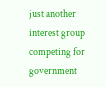just another interest group competing for government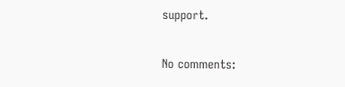support.

No comments: